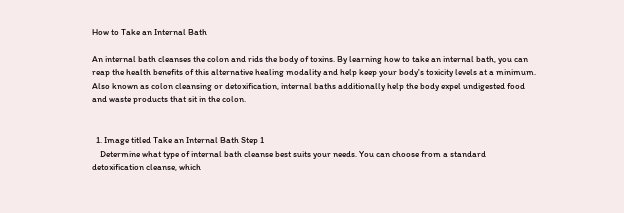How to Take an Internal Bath

An internal bath cleanses the colon and rids the body of toxins. By learning how to take an internal bath, you can reap the health benefits of this alternative healing modality and help keep your body's toxicity levels at a minimum. Also known as colon cleansing or detoxification, internal baths additionally help the body expel undigested food and waste products that sit in the colon.


  1. Image titled Take an Internal Bath Step 1
    Determine what type of internal bath cleanse best suits your needs. You can choose from a standard detoxification cleanse, which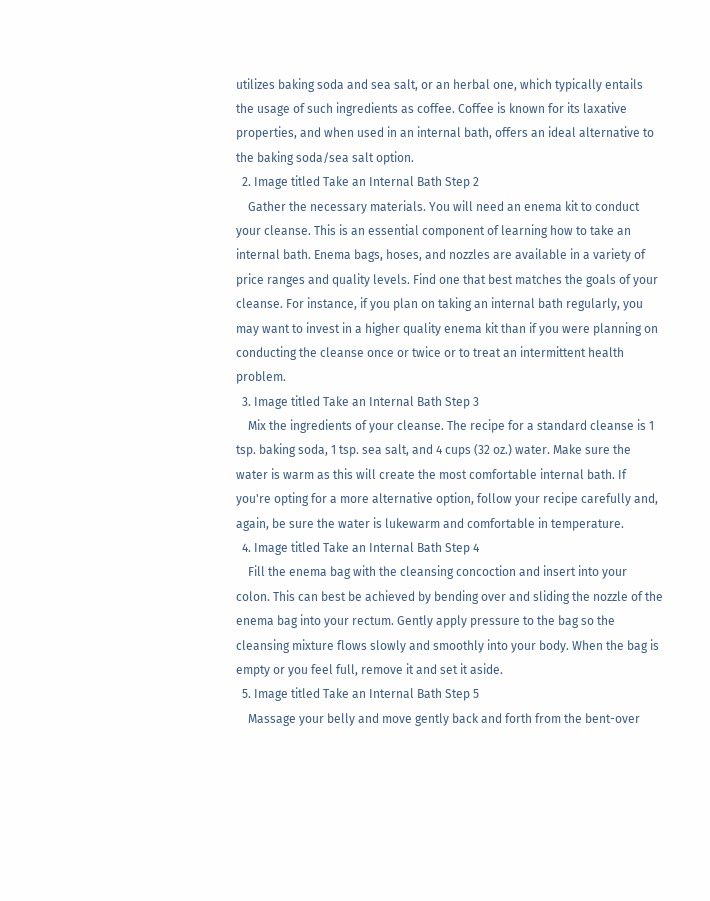utilizes baking soda and sea salt, or an herbal one, which typically entails the usage of such ingredients as coffee. Coffee is known for its laxative properties, and when used in an internal bath, offers an ideal alternative to the baking soda/sea salt option.
  2. Image titled Take an Internal Bath Step 2
    Gather the necessary materials. You will need an enema kit to conduct your cleanse. This is an essential component of learning how to take an internal bath. Enema bags, hoses, and nozzles are available in a variety of price ranges and quality levels. Find one that best matches the goals of your cleanse. For instance, if you plan on taking an internal bath regularly, you may want to invest in a higher quality enema kit than if you were planning on conducting the cleanse once or twice or to treat an intermittent health problem.
  3. Image titled Take an Internal Bath Step 3
    Mix the ingredients of your cleanse. The recipe for a standard cleanse is 1 tsp. baking soda, 1 tsp. sea salt, and 4 cups (32 oz.) water. Make sure the water is warm as this will create the most comfortable internal bath. If you're opting for a more alternative option, follow your recipe carefully and, again, be sure the water is lukewarm and comfortable in temperature.
  4. Image titled Take an Internal Bath Step 4
    Fill the enema bag with the cleansing concoction and insert into your colon. This can best be achieved by bending over and sliding the nozzle of the enema bag into your rectum. Gently apply pressure to the bag so the cleansing mixture flows slowly and smoothly into your body. When the bag is empty or you feel full, remove it and set it aside.
  5. Image titled Take an Internal Bath Step 5
    Massage your belly and move gently back and forth from the bent-over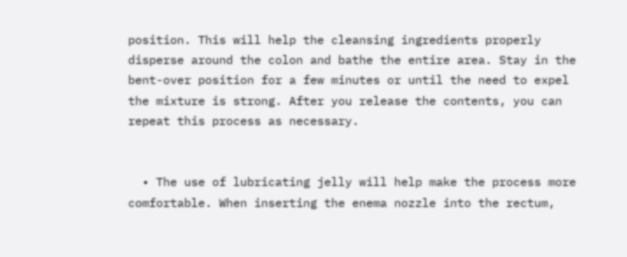position. This will help the cleansing ingredients properly disperse around the colon and bathe the entire area. Stay in the bent-over position for a few minutes or until the need to expel the mixture is strong. After you release the contents, you can repeat this process as necessary.


  • The use of lubricating jelly will help make the process more comfortable. When inserting the enema nozzle into the rectum,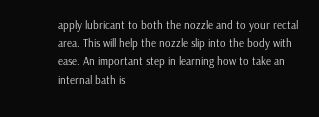apply lubricant to both the nozzle and to your rectal area. This will help the nozzle slip into the body with ease. An important step in learning how to take an internal bath is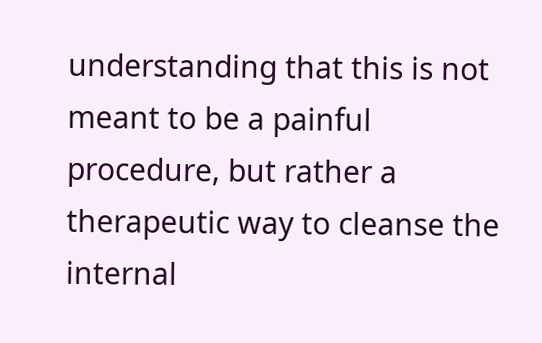understanding that this is not meant to be a painful procedure, but rather a therapeutic way to cleanse the internal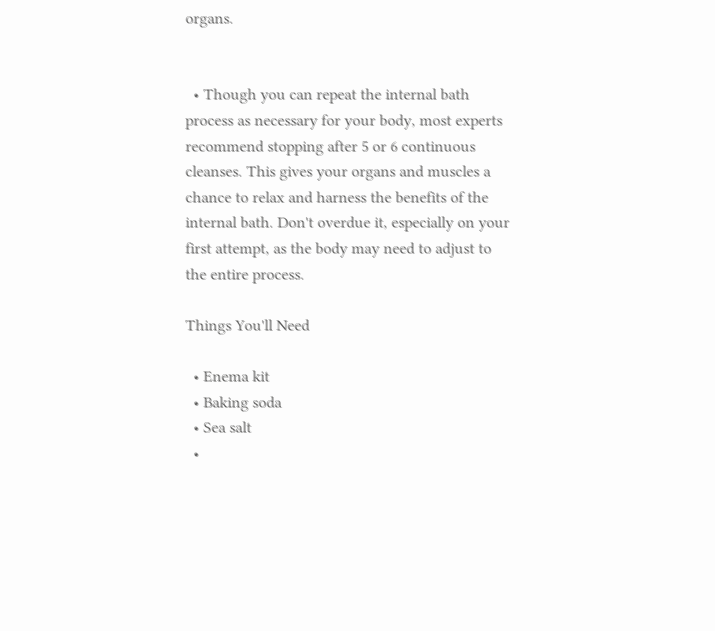organs.


  • Though you can repeat the internal bath process as necessary for your body, most experts recommend stopping after 5 or 6 continuous cleanses. This gives your organs and muscles a chance to relax and harness the benefits of the internal bath. Don't overdue it, especially on your first attempt, as the body may need to adjust to the entire process.

Things You'll Need

  • Enema kit
  • Baking soda
  • Sea salt
  •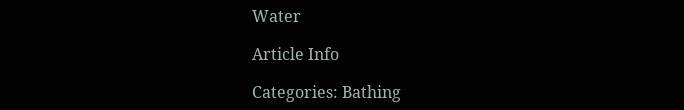Water

Article Info

Categories: Bathing